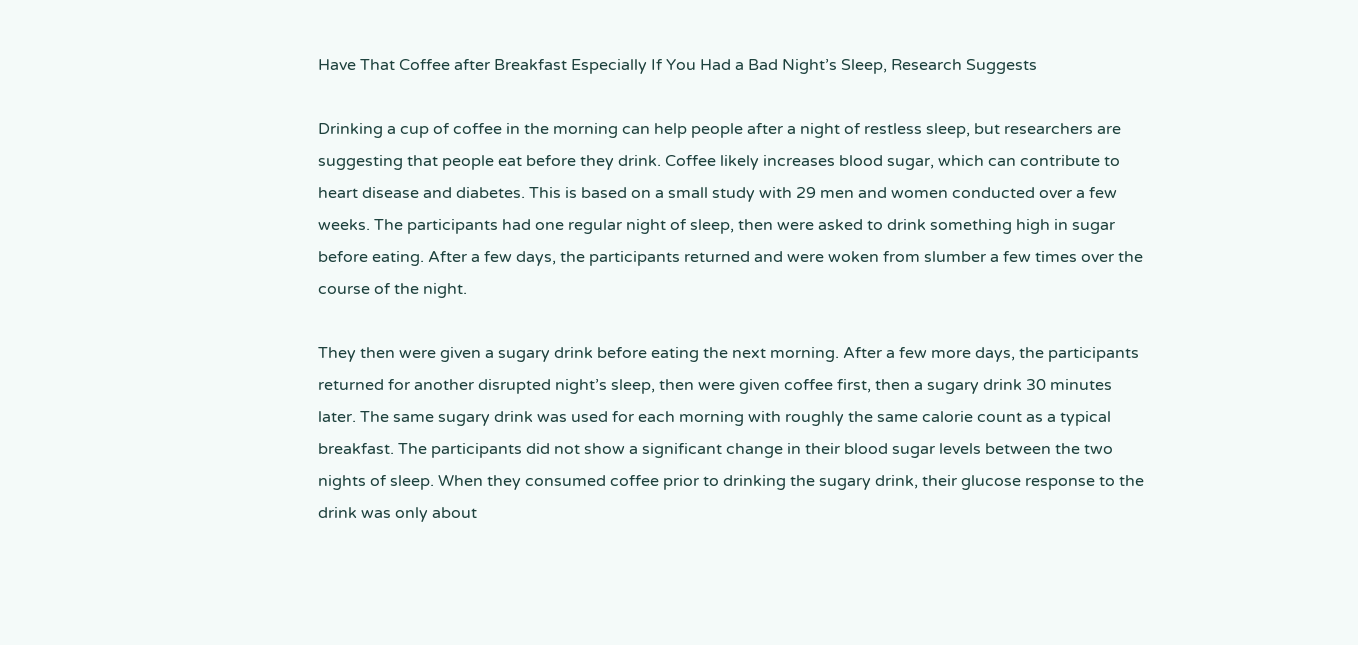Have That Coffee after Breakfast Especially If You Had a Bad Night’s Sleep, Research Suggests

Drinking a cup of coffee in the morning can help people after a night of restless sleep, but researchers are suggesting that people eat before they drink. Coffee likely increases blood sugar, which can contribute to heart disease and diabetes. This is based on a small study with 29 men and women conducted over a few weeks. The participants had one regular night of sleep, then were asked to drink something high in sugar before eating. After a few days, the participants returned and were woken from slumber a few times over the course of the night.

They then were given a sugary drink before eating the next morning. After a few more days, the participants returned for another disrupted night’s sleep, then were given coffee first, then a sugary drink 30 minutes later. The same sugary drink was used for each morning with roughly the same calorie count as a typical breakfast. The participants did not show a significant change in their blood sugar levels between the two nights of sleep. When they consumed coffee prior to drinking the sugary drink, their glucose response to the drink was only about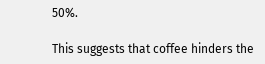50%.

This suggests that coffee hinders the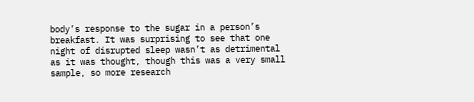body’s response to the sugar in a person’s breakfast. It was surprising to see that one night of disrupted sleep wasn’t as detrimental as it was thought, though this was a very small sample, so more research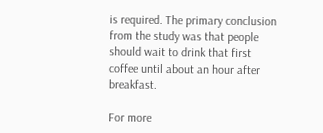is required. The primary conclusion from the study was that people should wait to drink that first coffee until about an hour after breakfast.

For more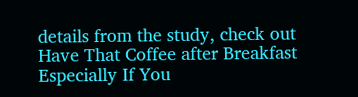details from the study, check out Have That Coffee after Breakfast Especially If You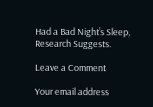Had a Bad Night’s Sleep, Research Suggests.

Leave a Comment

Your email address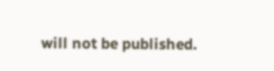will not be published.